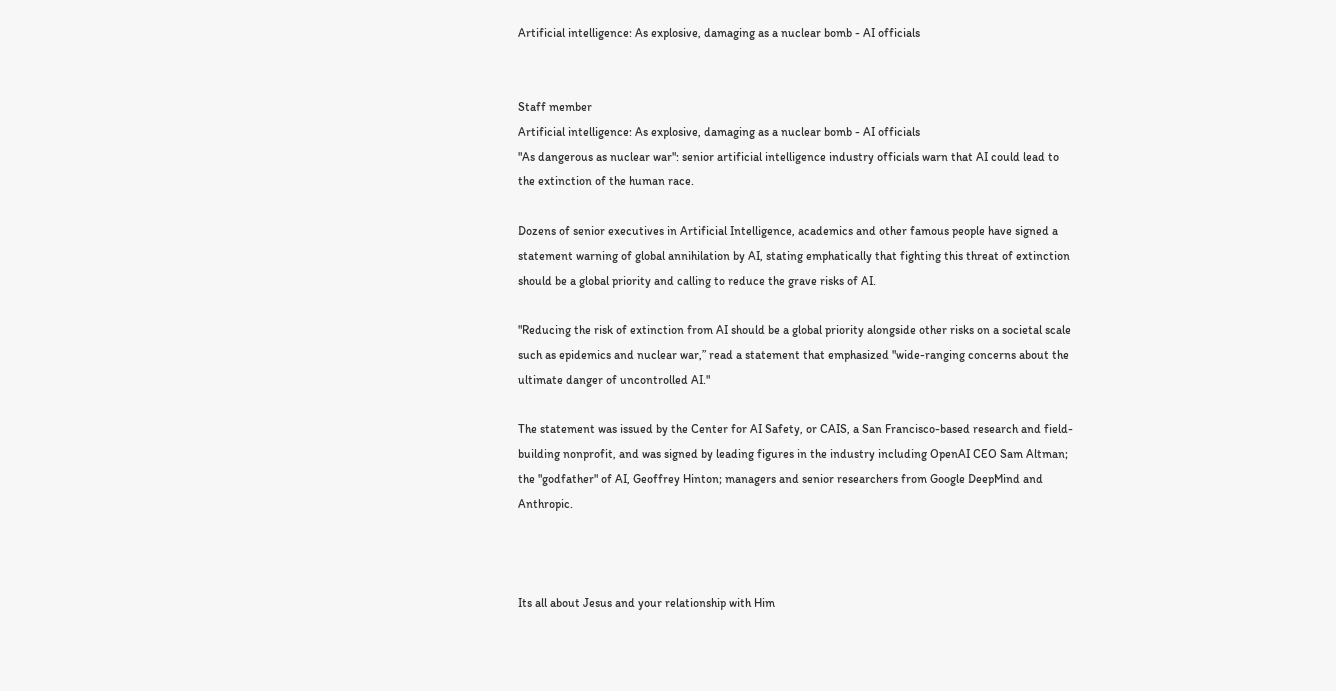Artificial intelligence: As explosive, damaging as a nuclear bomb - AI officials


Staff member
Artificial intelligence: As explosive, damaging as a nuclear bomb - AI officials
"As dangerous as nuclear war": senior artificial intelligence industry officials warn that AI could lead to the extinction of the human race.

Dozens of senior executives in Artificial Intelligence, academics and other famous people have signed a statement warning of global annihilation by AI, stating emphatically that fighting this threat of extinction should be a global priority and calling to reduce the grave risks of AI.

"Reducing the risk of extinction from AI should be a global priority alongside other risks on a societal scale such as epidemics and nuclear war,” read a statement that emphasized "wide-ranging concerns about the ultimate danger of uncontrolled AI."

The statement was issued by the Center for AI Safety, or CAIS, a San Francisco-based research and field-building nonprofit, and was signed by leading figures in the industry including OpenAI CEO Sam Altman; the "godfather" of AI, Geoffrey Hinton; managers and senior researchers from Google DeepMind and Anthropic.



Its all about Jesus and your relationship with Him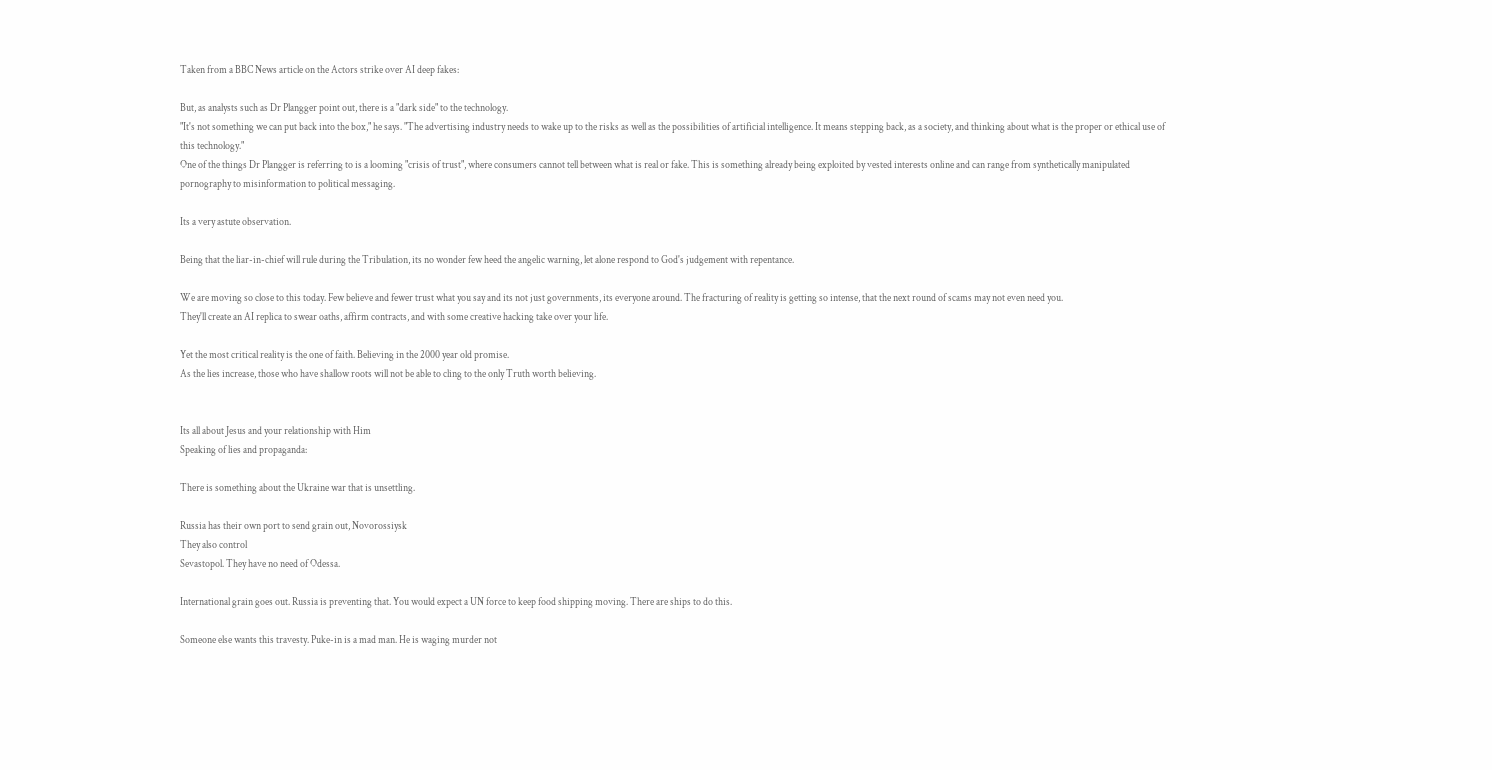Taken from a BBC News article on the Actors strike over AI deep fakes:

But, as analysts such as Dr Plangger point out, there is a "dark side" to the technology.
"It's not something we can put back into the box," he says. "The advertising industry needs to wake up to the risks as well as the possibilities of artificial intelligence. It means stepping back, as a society, and thinking about what is the proper or ethical use of this technology."
One of the things Dr Plangger is referring to is a looming "crisis of trust", where consumers cannot tell between what is real or fake. This is something already being exploited by vested interests online and can range from synthetically manipulated pornography to misinformation to political messaging.

Its a very astute observation.

Being that the liar-in-chief will rule during the Tribulation, its no wonder few heed the angelic warning, let alone respond to God's judgement with repentance.

We are moving so close to this today. Few believe and fewer trust what you say and its not just governments, its everyone around. The fracturing of reality is getting so intense, that the next round of scams may not even need you.
They'll create an AI replica to swear oaths, affirm contracts, and with some creative hacking take over your life.

Yet the most critical reality is the one of faith. Believing in the 2000 year old promise.
As the lies increase, those who have shallow roots will not be able to cling to the only Truth worth believing.


Its all about Jesus and your relationship with Him
Speaking of lies and propaganda:

There is something about the Ukraine war that is unsettling.

Russia has their own port to send grain out, Novorossiysk
They also control
Sevastopol. They have no need of Odessa.

International grain goes out. Russia is preventing that. You would expect a UN force to keep food shipping moving. There are ships to do this.

Someone else wants this travesty. Puke-in is a mad man. He is waging murder not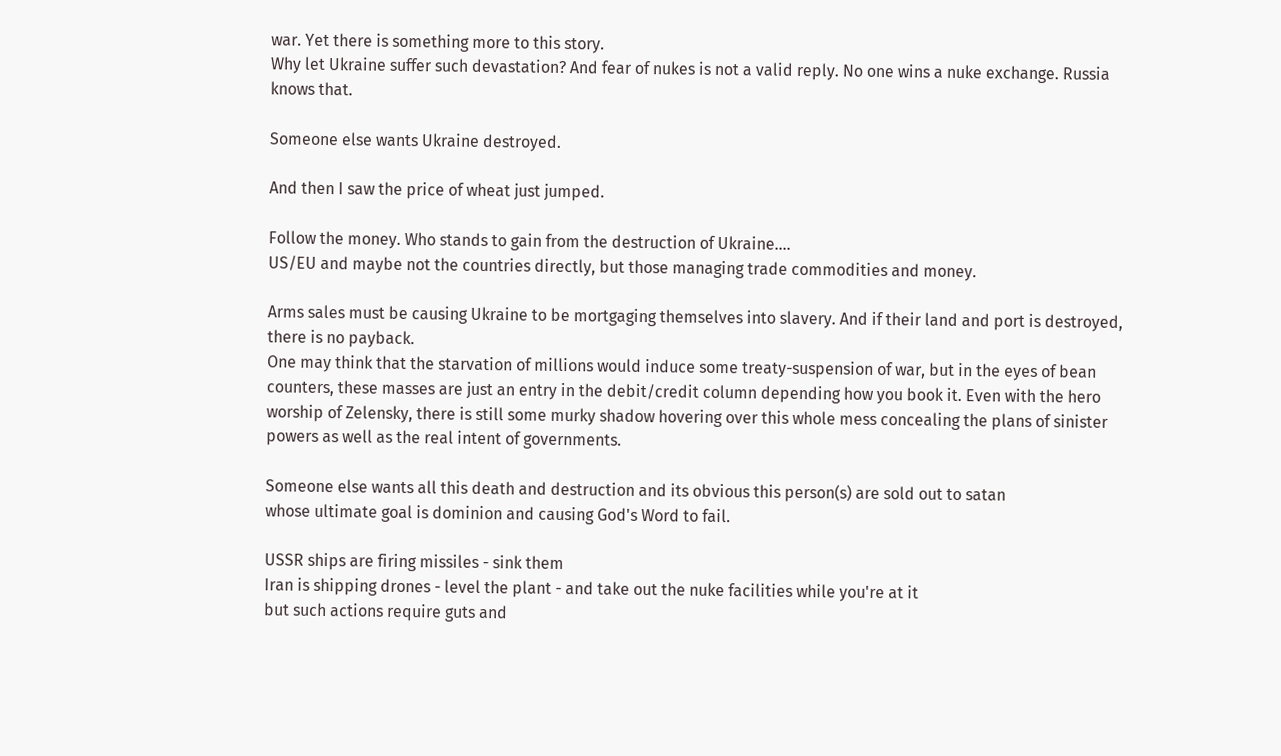war. Yet there is something more to this story.
Why let Ukraine suffer such devastation? And fear of nukes is not a valid reply. No one wins a nuke exchange. Russia knows that.

Someone else wants Ukraine destroyed.

And then I saw the price of wheat just jumped.

Follow the money. Who stands to gain from the destruction of Ukraine....
US/EU and maybe not the countries directly, but those managing trade commodities and money.

Arms sales must be causing Ukraine to be mortgaging themselves into slavery. And if their land and port is destroyed, there is no payback.
One may think that the starvation of millions would induce some treaty-suspension of war, but in the eyes of bean counters, these masses are just an entry in the debit/credit column depending how you book it. Even with the hero worship of Zelensky, there is still some murky shadow hovering over this whole mess concealing the plans of sinister powers as well as the real intent of governments.

Someone else wants all this death and destruction and its obvious this person(s) are sold out to satan
whose ultimate goal is dominion and causing God's Word to fail.

USSR ships are firing missiles - sink them
Iran is shipping drones - level the plant - and take out the nuke facilities while you're at it
but such actions require guts and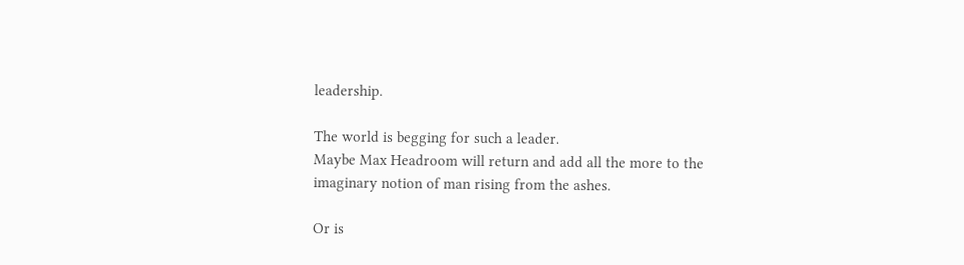leadership.

The world is begging for such a leader.
Maybe Max Headroom will return and add all the more to the imaginary notion of man rising from the ashes.

Or is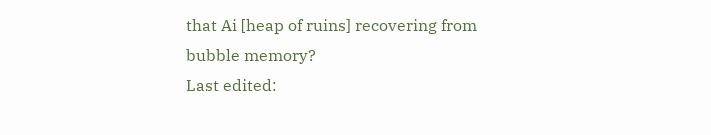that Ai [heap of ruins] recovering from bubble memory?
Last edited: